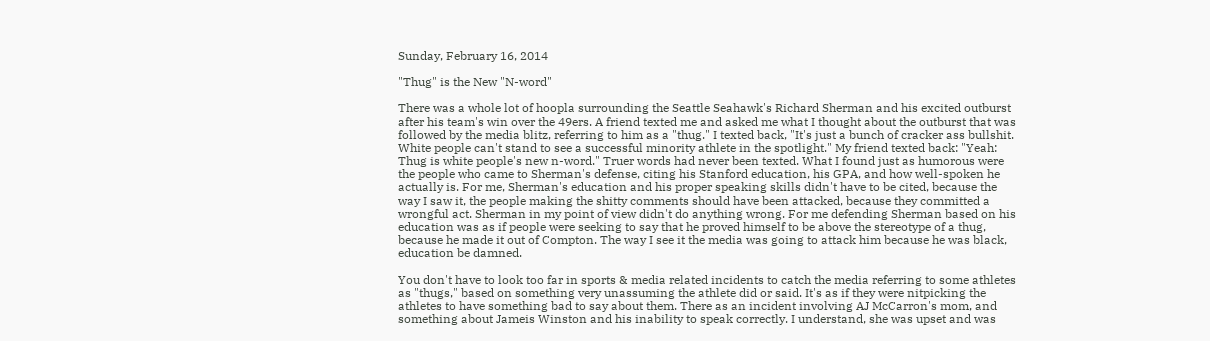Sunday, February 16, 2014

"Thug" is the New "N-word"

There was a whole lot of hoopla surrounding the Seattle Seahawk's Richard Sherman and his excited outburst after his team's win over the 49ers. A friend texted me and asked me what I thought about the outburst that was followed by the media blitz, referring to him as a "thug." I texted back, "It's just a bunch of cracker ass bullshit. White people can't stand to see a successful minority athlete in the spotlight." My friend texted back: "Yeah: Thug is white people's new n-word." Truer words had never been texted. What I found just as humorous were the people who came to Sherman's defense, citing his Stanford education, his GPA, and how well-spoken he actually is. For me, Sherman's education and his proper speaking skills didn't have to be cited, because the way I saw it, the people making the shitty comments should have been attacked, because they committed a wrongful act. Sherman in my point of view didn't do anything wrong. For me defending Sherman based on his education was as if people were seeking to say that he proved himself to be above the stereotype of a thug, because he made it out of Compton. The way I see it the media was going to attack him because he was black, education be damned.

You don't have to look too far in sports & media related incidents to catch the media referring to some athletes as "thugs," based on something very unassuming the athlete did or said. It's as if they were nitpicking the athletes to have something bad to say about them. There as an incident involving AJ McCarron's mom, and something about Jameis Winston and his inability to speak correctly. I understand, she was upset and was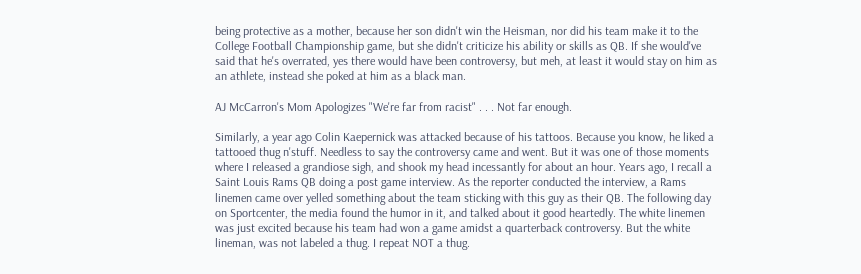being protective as a mother, because her son didn't win the Heisman, nor did his team make it to the College Football Championship game, but she didn't criticize his ability or skills as QB. If she would've said that he's overrated, yes there would have been controversy, but meh, at least it would stay on him as an athlete, instead she poked at him as a black man.

AJ McCarron's Mom Apologizes "We're far from racist" . . . Not far enough.

Similarly, a year ago Colin Kaepernick was attacked because of his tattoos. Because you know, he liked a tattooed thug n'stuff. Needless to say the controversy came and went. But it was one of those moments where I released a grandiose sigh, and shook my head incessantly for about an hour. Years ago, I recall a Saint Louis Rams QB doing a post game interview. As the reporter conducted the interview, a Rams linemen came over yelled something about the team sticking with this guy as their QB. The following day on Sportcenter, the media found the humor in it, and talked about it good heartedly. The white linemen was just excited because his team had won a game amidst a quarterback controversy. But the white lineman, was not labeled a thug. I repeat NOT a thug.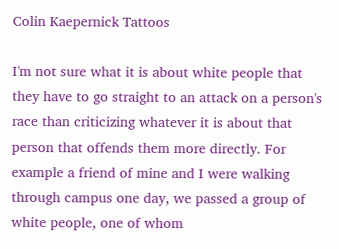Colin Kaepernick Tattoos

I'm not sure what it is about white people that they have to go straight to an attack on a person's race than criticizing whatever it is about that person that offends them more directly. For example a friend of mine and I were walking through campus one day, we passed a group of white people, one of whom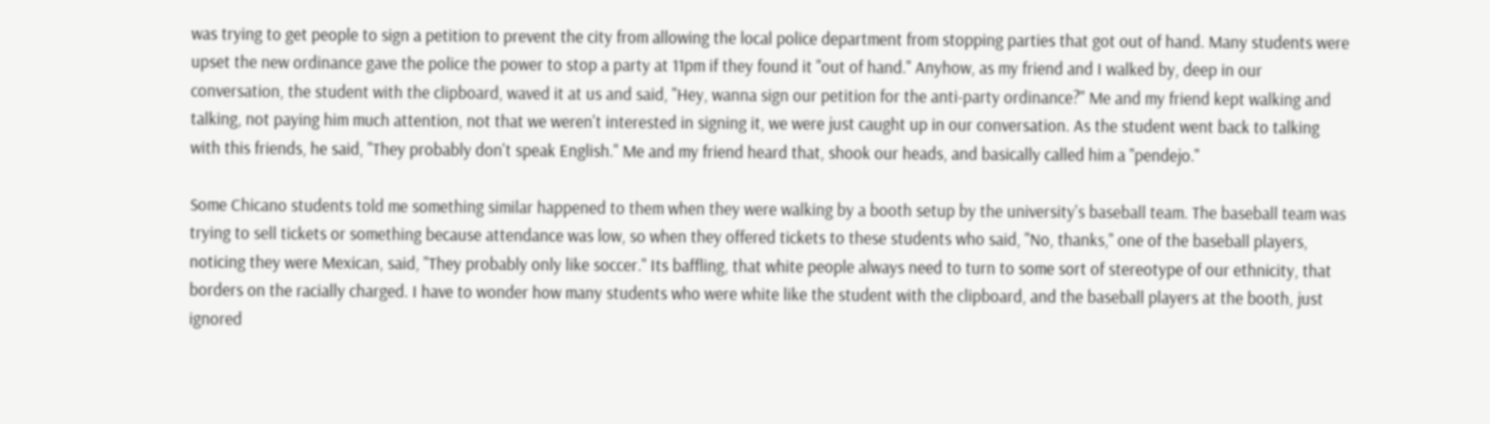was trying to get people to sign a petition to prevent the city from allowing the local police department from stopping parties that got out of hand. Many students were upset the new ordinance gave the police the power to stop a party at 11pm if they found it "out of hand." Anyhow, as my friend and I walked by, deep in our conversation, the student with the clipboard, waved it at us and said, "Hey, wanna sign our petition for the anti-party ordinance?" Me and my friend kept walking and talking, not paying him much attention, not that we weren't interested in signing it, we were just caught up in our conversation. As the student went back to talking with this friends, he said, "They probably don't speak English." Me and my friend heard that, shook our heads, and basically called him a "pendejo."

Some Chicano students told me something similar happened to them when they were walking by a booth setup by the university's baseball team. The baseball team was trying to sell tickets or something because attendance was low, so when they offered tickets to these students who said, "No, thanks," one of the baseball players, noticing they were Mexican, said, "They probably only like soccer." Its baffling, that white people always need to turn to some sort of stereotype of our ethnicity, that borders on the racially charged. I have to wonder how many students who were white like the student with the clipboard, and the baseball players at the booth, just ignored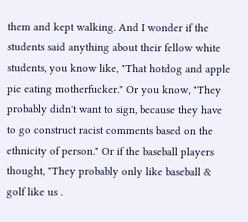them and kept walking. And I wonder if the students said anything about their fellow white students, you know like, "That hotdog and apple pie eating motherfucker." Or you know, "They probably didn't want to sign, because they have to go construct racist comments based on the ethnicity of person." Or if the baseball players thought, "They probably only like baseball & golf like us .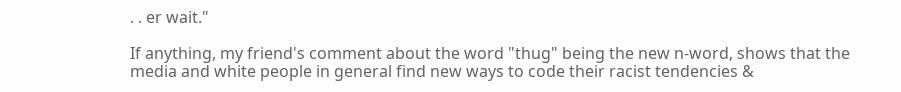. . er wait."

If anything, my friend's comment about the word "thug" being the new n-word, shows that the media and white people in general find new ways to code their racist tendencies &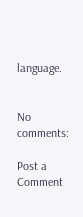language.


No comments:

Post a Comment